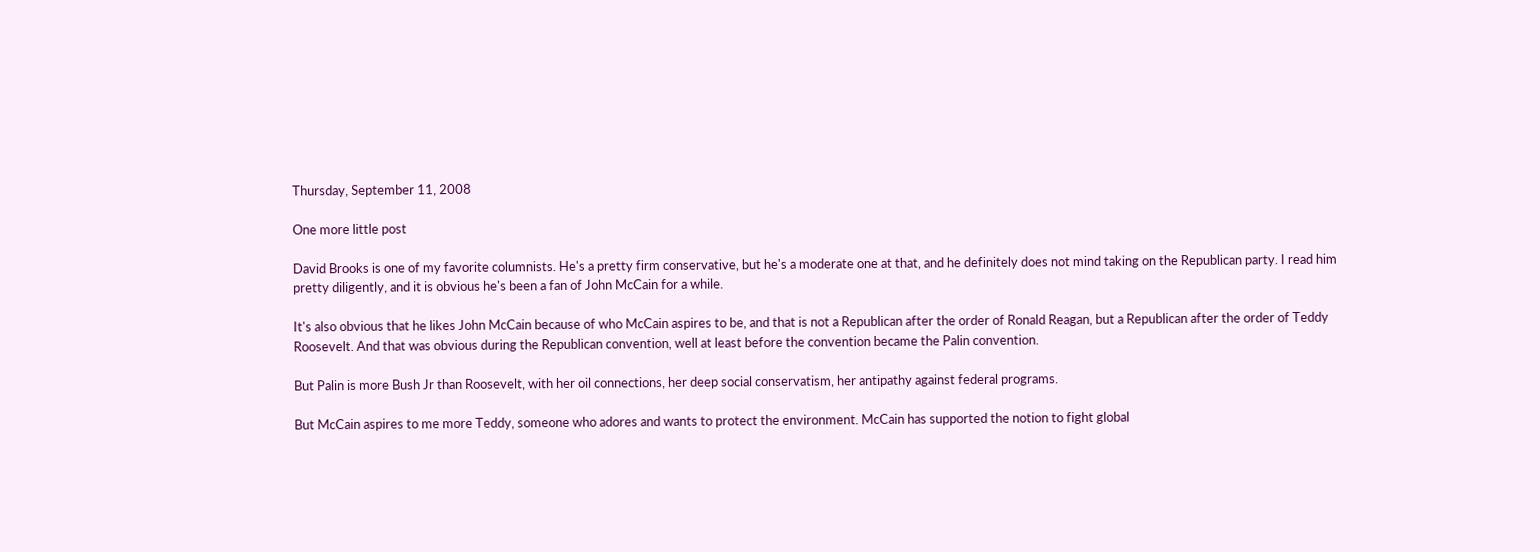Thursday, September 11, 2008

One more little post

David Brooks is one of my favorite columnists. He's a pretty firm conservative, but he's a moderate one at that, and he definitely does not mind taking on the Republican party. I read him pretty diligently, and it is obvious he's been a fan of John McCain for a while.

It's also obvious that he likes John McCain because of who McCain aspires to be, and that is not a Republican after the order of Ronald Reagan, but a Republican after the order of Teddy Roosevelt. And that was obvious during the Republican convention, well at least before the convention became the Palin convention.

But Palin is more Bush Jr than Roosevelt, with her oil connections, her deep social conservatism, her antipathy against federal programs.

But McCain aspires to me more Teddy, someone who adores and wants to protect the environment. McCain has supported the notion to fight global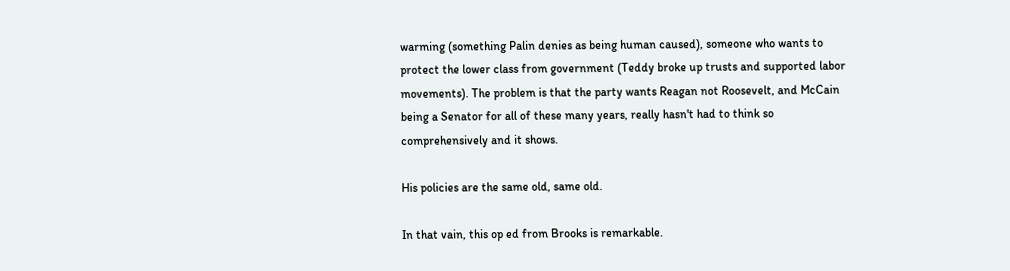warming (something Palin denies as being human caused), someone who wants to protect the lower class from government (Teddy broke up trusts and supported labor movements). The problem is that the party wants Reagan not Roosevelt, and McCain being a Senator for all of these many years, really hasn't had to think so comprehensively and it shows.

His policies are the same old, same old.

In that vain, this op ed from Brooks is remarkable.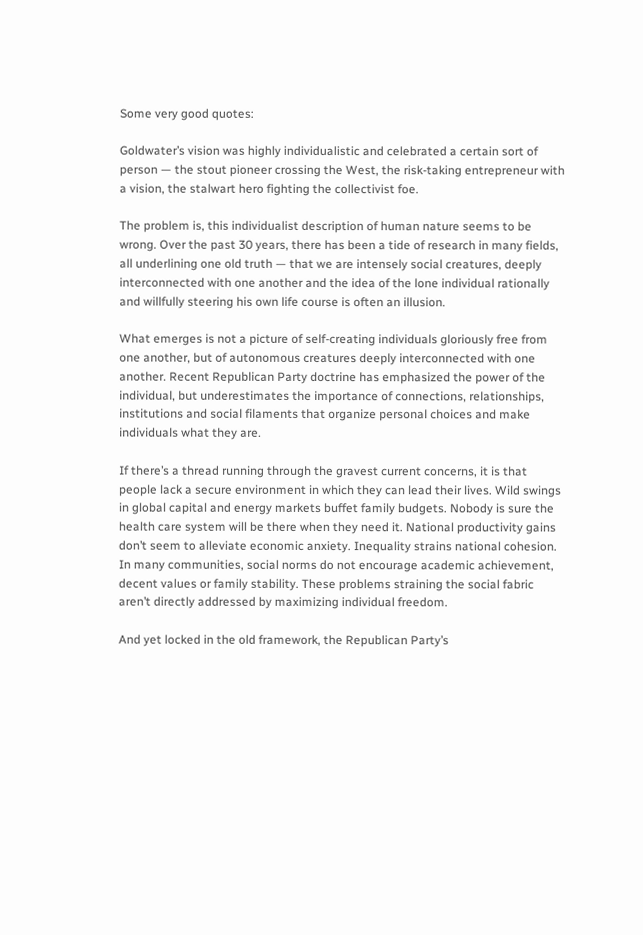Some very good quotes:

Goldwater’s vision was highly individualistic and celebrated a certain sort of person — the stout pioneer crossing the West, the risk-taking entrepreneur with a vision, the stalwart hero fighting the collectivist foe.

The problem is, this individualist description of human nature seems to be wrong. Over the past 30 years, there has been a tide of research in many fields, all underlining one old truth — that we are intensely social creatures, deeply interconnected with one another and the idea of the lone individual rationally and willfully steering his own life course is often an illusion.

What emerges is not a picture of self-creating individuals gloriously free from one another, but of autonomous creatures deeply interconnected with one another. Recent Republican Party doctrine has emphasized the power of the individual, but underestimates the importance of connections, relationships, institutions and social filaments that organize personal choices and make individuals what they are.

If there’s a thread running through the gravest current concerns, it is that people lack a secure environment in which they can lead their lives. Wild swings in global capital and energy markets buffet family budgets. Nobody is sure the health care system will be there when they need it. National productivity gains don’t seem to alleviate economic anxiety. Inequality strains national cohesion. In many communities, social norms do not encourage academic achievement, decent values or family stability. These problems straining the social fabric aren’t directly addressed by maximizing individual freedom.

And yet locked in the old framework, the Republican Party’s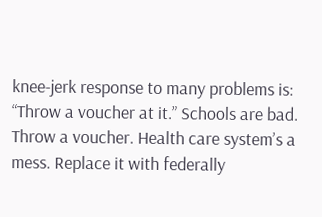knee-jerk response to many problems is: “Throw a voucher at it.” Schools are bad. Throw a voucher. Health care system’s a mess. Replace it with federally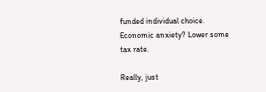funded individual choice. Economic anxiety? Lower some tax rate.

Really, just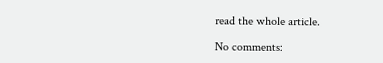read the whole article.

No comments: